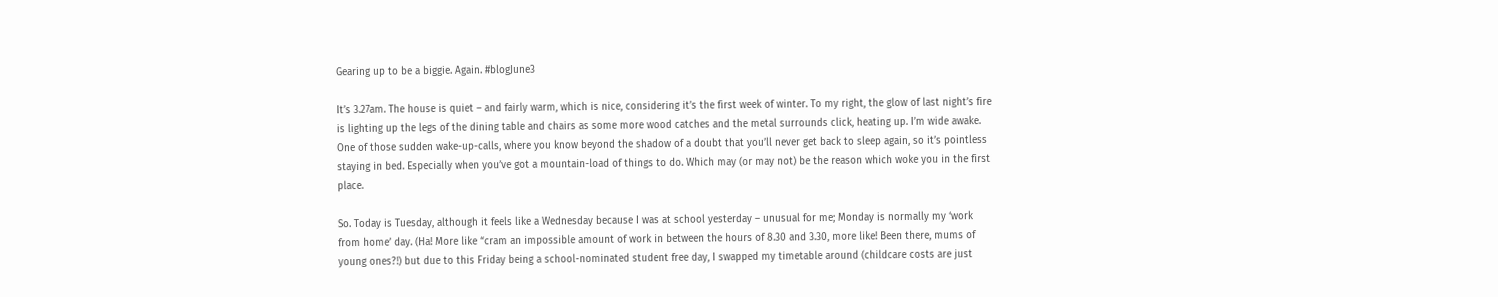Gearing up to be a biggie. Again. #blogJune3

It’s 3.27am. The house is quiet – and fairly warm, which is nice, considering it’s the first week of winter. To my right, the glow of last night’s fire is lighting up the legs of the dining table and chairs as some more wood catches and the metal surrounds click, heating up. I’m wide awake. One of those sudden wake-up-calls, where you know beyond the shadow of a doubt that you’ll never get back to sleep again, so it’s pointless staying in bed. Especially when you’ve got a mountain-load of things to do. Which may (or may not) be the reason which woke you in the first place.

So. Today is Tuesday, although it feels like a Wednesday because I was at school yesterday – unusual for me; Monday is normally my ‘work from home’ day. (Ha! More like “cram an impossible amount of work in between the hours of 8.30 and 3.30, more like! Been there, mums of young ones?!) but due to this Friday being a school-nominated student free day, I swapped my timetable around (childcare costs are just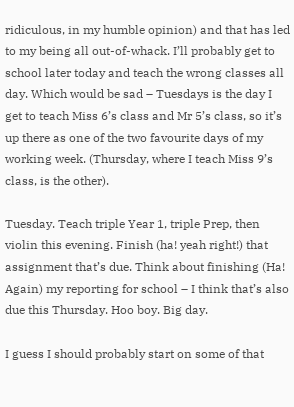ridiculous, in my humble opinion) and that has led to my being all out-of-whack. I’ll probably get to school later today and teach the wrong classes all day. Which would be sad – Tuesdays is the day I get to teach Miss 6’s class and Mr 5’s class, so it’s up there as one of the two favourite days of my working week. (Thursday, where I teach Miss 9’s class, is the other).

Tuesday. Teach triple Year 1, triple Prep, then violin this evening. Finish (ha! yeah right!) that assignment that’s due. Think about finishing (Ha! Again) my reporting for school – I think that’s also due this Thursday. Hoo boy. Big day.

I guess I should probably start on some of that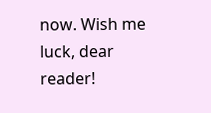now. Wish me luck, dear reader!